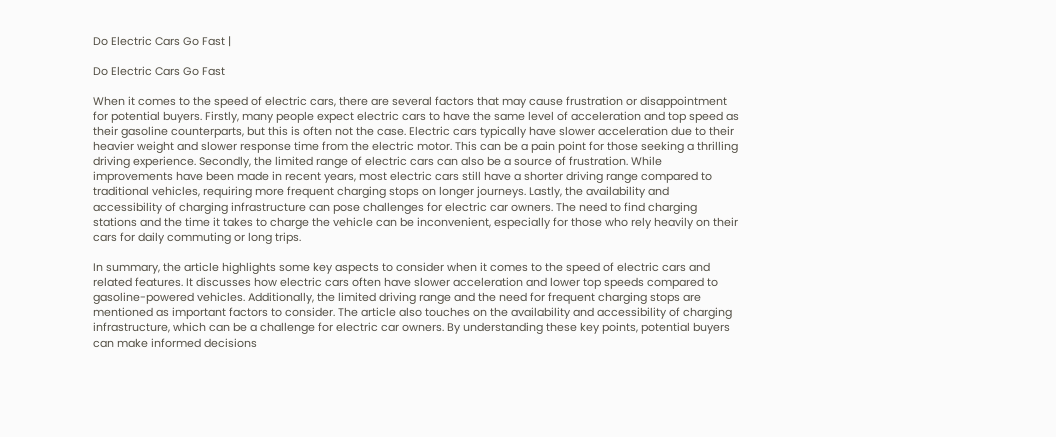Do Electric Cars Go Fast |

Do Electric Cars Go Fast

When it comes to the speed of electric cars, there are several factors that may cause frustration or disappointment for potential buyers. Firstly, many people expect electric cars to have the same level of acceleration and top speed as their gasoline counterparts, but this is often not the case. Electric cars typically have slower acceleration due to their heavier weight and slower response time from the electric motor. This can be a pain point for those seeking a thrilling driving experience. Secondly, the limited range of electric cars can also be a source of frustration. While improvements have been made in recent years, most electric cars still have a shorter driving range compared to traditional vehicles, requiring more frequent charging stops on longer journeys. Lastly, the availability and accessibility of charging infrastructure can pose challenges for electric car owners. The need to find charging stations and the time it takes to charge the vehicle can be inconvenient, especially for those who rely heavily on their cars for daily commuting or long trips.

In summary, the article highlights some key aspects to consider when it comes to the speed of electric cars and related features. It discusses how electric cars often have slower acceleration and lower top speeds compared to gasoline-powered vehicles. Additionally, the limited driving range and the need for frequent charging stops are mentioned as important factors to consider. The article also touches on the availability and accessibility of charging infrastructure, which can be a challenge for electric car owners. By understanding these key points, potential buyers can make informed decisions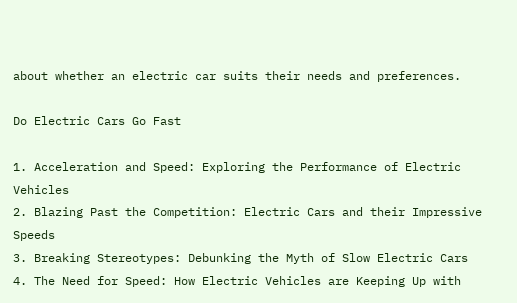about whether an electric car suits their needs and preferences.

Do Electric Cars Go Fast

1. Acceleration and Speed: Exploring the Performance of Electric Vehicles
2. Blazing Past the Competition: Electric Cars and their Impressive Speeds
3. Breaking Stereotypes: Debunking the Myth of Slow Electric Cars
4. The Need for Speed: How Electric Vehicles are Keeping Up with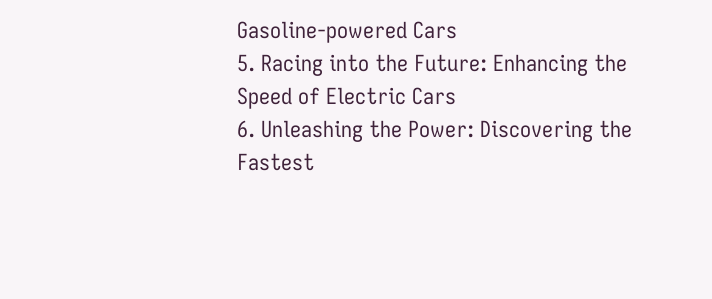Gasoline-powered Cars
5. Racing into the Future: Enhancing the Speed of Electric Cars
6. Unleashing the Power: Discovering the Fastest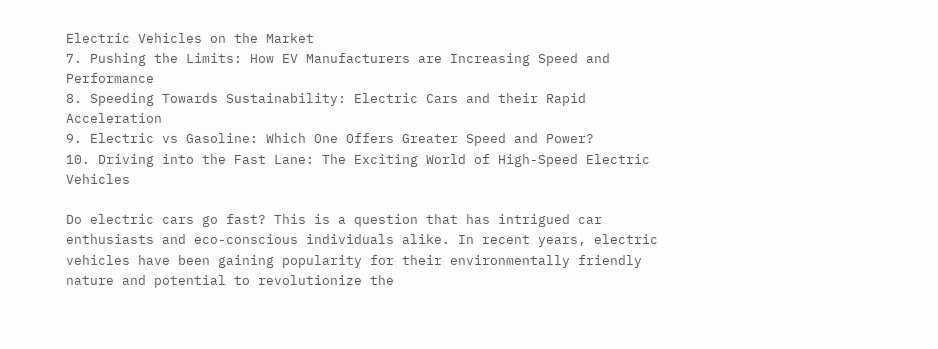Electric Vehicles on the Market
7. Pushing the Limits: How EV Manufacturers are Increasing Speed and Performance
8. Speeding Towards Sustainability: Electric Cars and their Rapid Acceleration
9. Electric vs Gasoline: Which One Offers Greater Speed and Power?
10. Driving into the Fast Lane: The Exciting World of High-Speed Electric Vehicles

Do electric cars go fast? This is a question that has intrigued car enthusiasts and eco-conscious individuals alike. In recent years, electric vehicles have been gaining popularity for their environmentally friendly nature and potential to revolutionize the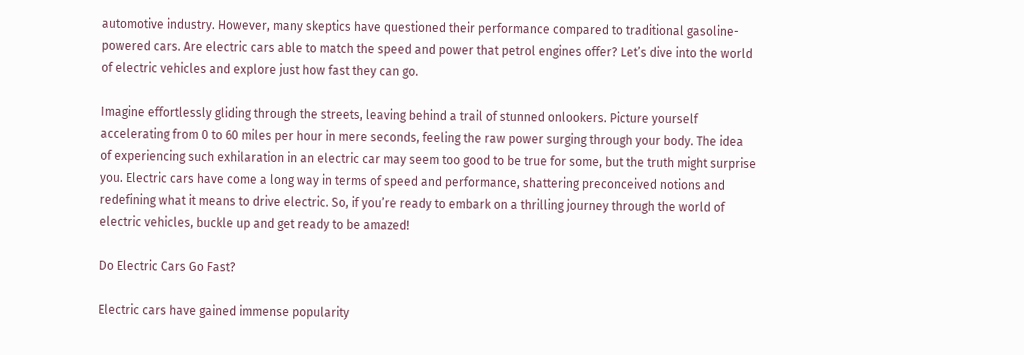automotive industry. However, many skeptics have questioned their performance compared to traditional gasoline-powered cars. Are electric cars able to match the speed and power that petrol engines offer? Let’s dive into the world of electric vehicles and explore just how fast they can go.

Imagine effortlessly gliding through the streets, leaving behind a trail of stunned onlookers. Picture yourself accelerating from 0 to 60 miles per hour in mere seconds, feeling the raw power surging through your body. The idea of experiencing such exhilaration in an electric car may seem too good to be true for some, but the truth might surprise you. Electric cars have come a long way in terms of speed and performance, shattering preconceived notions and redefining what it means to drive electric. So, if you’re ready to embark on a thrilling journey through the world of electric vehicles, buckle up and get ready to be amazed!

Do Electric Cars Go Fast?

Electric cars have gained immense popularity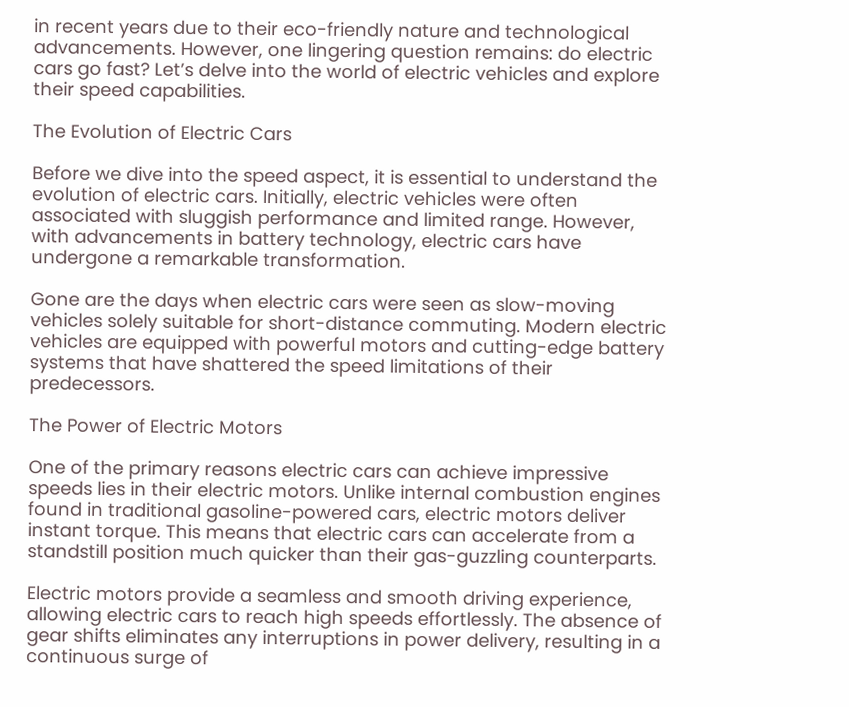in recent years due to their eco-friendly nature and technological advancements. However, one lingering question remains: do electric cars go fast? Let’s delve into the world of electric vehicles and explore their speed capabilities.

The Evolution of Electric Cars

Before we dive into the speed aspect, it is essential to understand the evolution of electric cars. Initially, electric vehicles were often associated with sluggish performance and limited range. However, with advancements in battery technology, electric cars have undergone a remarkable transformation.

Gone are the days when electric cars were seen as slow-moving vehicles solely suitable for short-distance commuting. Modern electric vehicles are equipped with powerful motors and cutting-edge battery systems that have shattered the speed limitations of their predecessors.

The Power of Electric Motors

One of the primary reasons electric cars can achieve impressive speeds lies in their electric motors. Unlike internal combustion engines found in traditional gasoline-powered cars, electric motors deliver instant torque. This means that electric cars can accelerate from a standstill position much quicker than their gas-guzzling counterparts.

Electric motors provide a seamless and smooth driving experience, allowing electric cars to reach high speeds effortlessly. The absence of gear shifts eliminates any interruptions in power delivery, resulting in a continuous surge of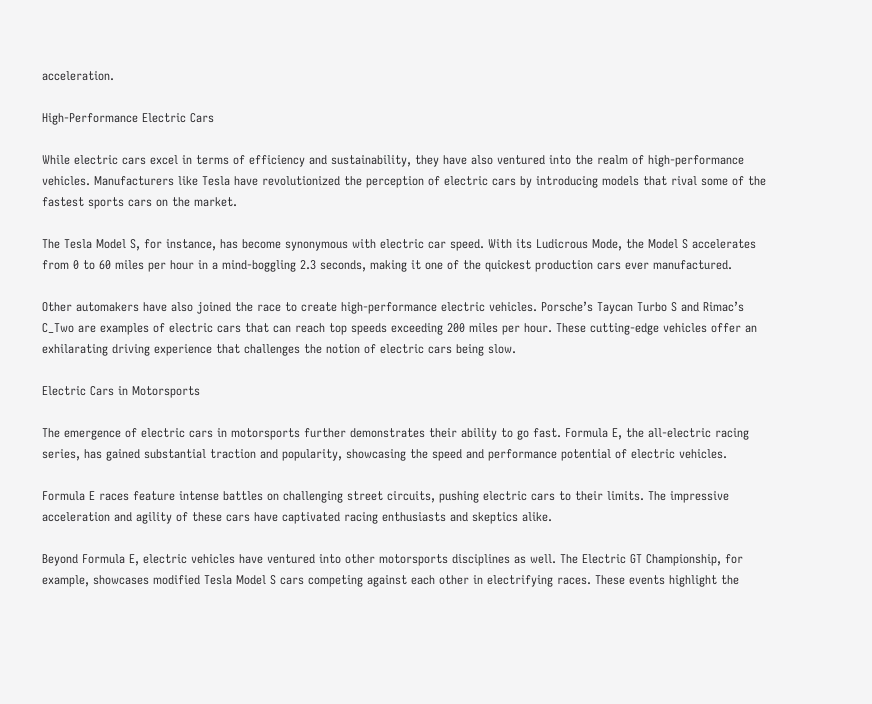acceleration.

High-Performance Electric Cars

While electric cars excel in terms of efficiency and sustainability, they have also ventured into the realm of high-performance vehicles. Manufacturers like Tesla have revolutionized the perception of electric cars by introducing models that rival some of the fastest sports cars on the market.

The Tesla Model S, for instance, has become synonymous with electric car speed. With its Ludicrous Mode, the Model S accelerates from 0 to 60 miles per hour in a mind-boggling 2.3 seconds, making it one of the quickest production cars ever manufactured.

Other automakers have also joined the race to create high-performance electric vehicles. Porsche’s Taycan Turbo S and Rimac’s C_Two are examples of electric cars that can reach top speeds exceeding 200 miles per hour. These cutting-edge vehicles offer an exhilarating driving experience that challenges the notion of electric cars being slow.

Electric Cars in Motorsports

The emergence of electric cars in motorsports further demonstrates their ability to go fast. Formula E, the all-electric racing series, has gained substantial traction and popularity, showcasing the speed and performance potential of electric vehicles.

Formula E races feature intense battles on challenging street circuits, pushing electric cars to their limits. The impressive acceleration and agility of these cars have captivated racing enthusiasts and skeptics alike.

Beyond Formula E, electric vehicles have ventured into other motorsports disciplines as well. The Electric GT Championship, for example, showcases modified Tesla Model S cars competing against each other in electrifying races. These events highlight the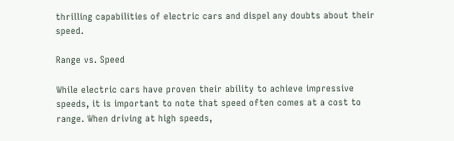thrilling capabilities of electric cars and dispel any doubts about their speed.

Range vs. Speed

While electric cars have proven their ability to achieve impressive speeds, it is important to note that speed often comes at a cost to range. When driving at high speeds,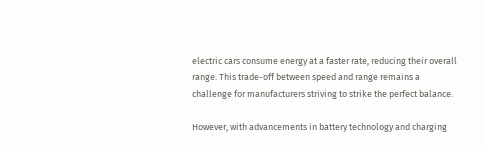electric cars consume energy at a faster rate, reducing their overall range. This trade-off between speed and range remains a challenge for manufacturers striving to strike the perfect balance.

However, with advancements in battery technology and charging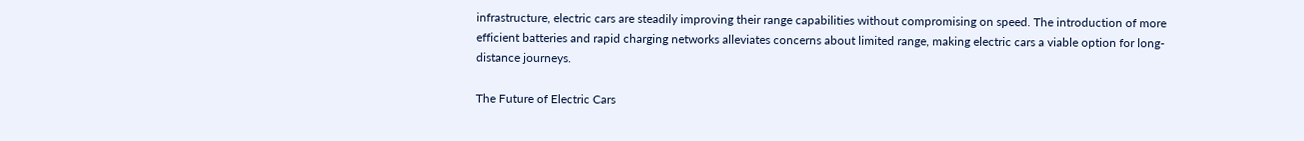infrastructure, electric cars are steadily improving their range capabilities without compromising on speed. The introduction of more efficient batteries and rapid charging networks alleviates concerns about limited range, making electric cars a viable option for long-distance journeys.

The Future of Electric Cars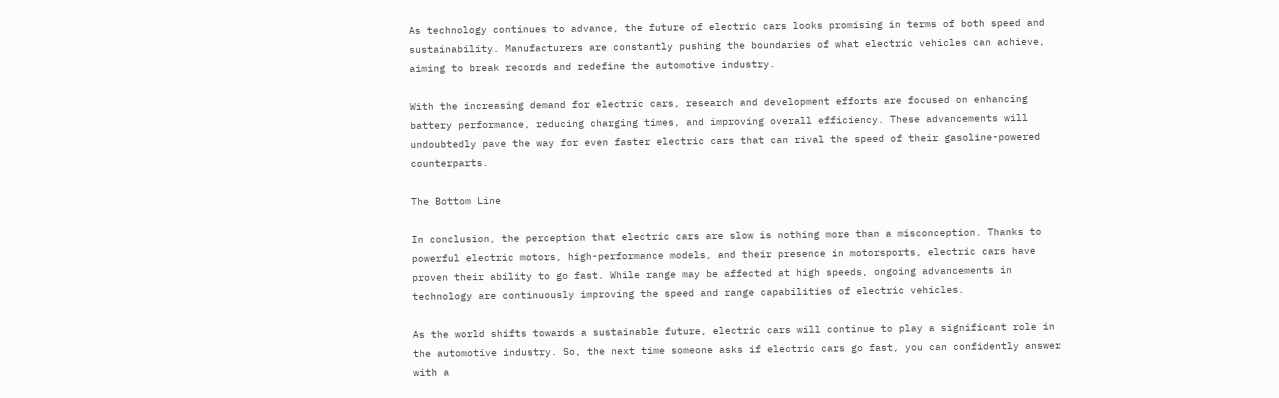As technology continues to advance, the future of electric cars looks promising in terms of both speed and sustainability. Manufacturers are constantly pushing the boundaries of what electric vehicles can achieve, aiming to break records and redefine the automotive industry.

With the increasing demand for electric cars, research and development efforts are focused on enhancing battery performance, reducing charging times, and improving overall efficiency. These advancements will undoubtedly pave the way for even faster electric cars that can rival the speed of their gasoline-powered counterparts.

The Bottom Line

In conclusion, the perception that electric cars are slow is nothing more than a misconception. Thanks to powerful electric motors, high-performance models, and their presence in motorsports, electric cars have proven their ability to go fast. While range may be affected at high speeds, ongoing advancements in technology are continuously improving the speed and range capabilities of electric vehicles.

As the world shifts towards a sustainable future, electric cars will continue to play a significant role in the automotive industry. So, the next time someone asks if electric cars go fast, you can confidently answer with a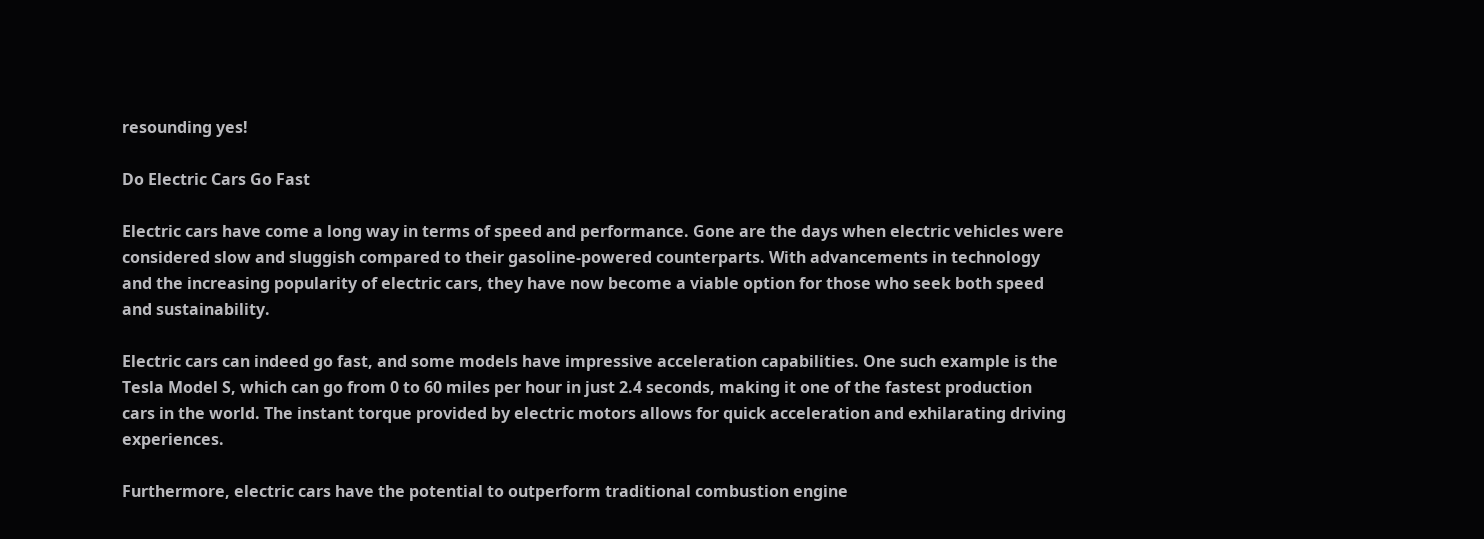resounding yes!

Do Electric Cars Go Fast

Electric cars have come a long way in terms of speed and performance. Gone are the days when electric vehicles were considered slow and sluggish compared to their gasoline-powered counterparts. With advancements in technology and the increasing popularity of electric cars, they have now become a viable option for those who seek both speed and sustainability.

Electric cars can indeed go fast, and some models have impressive acceleration capabilities. One such example is the Tesla Model S, which can go from 0 to 60 miles per hour in just 2.4 seconds, making it one of the fastest production cars in the world. The instant torque provided by electric motors allows for quick acceleration and exhilarating driving experiences.

Furthermore, electric cars have the potential to outperform traditional combustion engine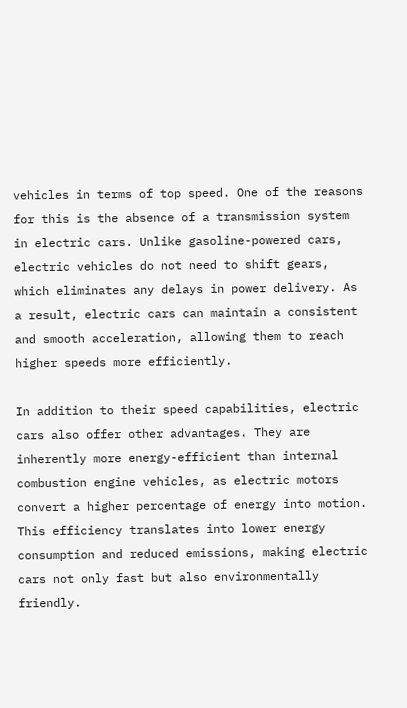vehicles in terms of top speed. One of the reasons for this is the absence of a transmission system in electric cars. Unlike gasoline-powered cars, electric vehicles do not need to shift gears, which eliminates any delays in power delivery. As a result, electric cars can maintain a consistent and smooth acceleration, allowing them to reach higher speeds more efficiently.

In addition to their speed capabilities, electric cars also offer other advantages. They are inherently more energy-efficient than internal combustion engine vehicles, as electric motors convert a higher percentage of energy into motion. This efficiency translates into lower energy consumption and reduced emissions, making electric cars not only fast but also environmentally friendly.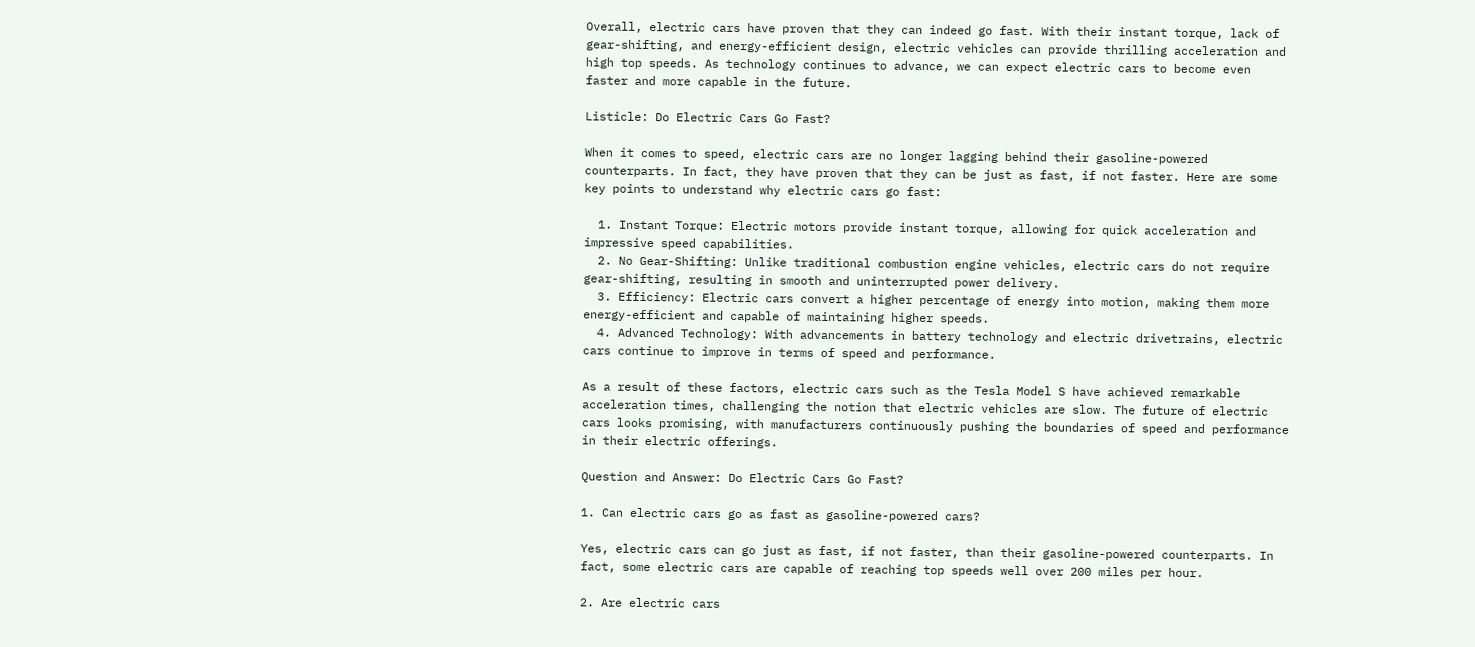Overall, electric cars have proven that they can indeed go fast. With their instant torque, lack of gear-shifting, and energy-efficient design, electric vehicles can provide thrilling acceleration and high top speeds. As technology continues to advance, we can expect electric cars to become even faster and more capable in the future.

Listicle: Do Electric Cars Go Fast?

When it comes to speed, electric cars are no longer lagging behind their gasoline-powered counterparts. In fact, they have proven that they can be just as fast, if not faster. Here are some key points to understand why electric cars go fast:

  1. Instant Torque: Electric motors provide instant torque, allowing for quick acceleration and impressive speed capabilities.
  2. No Gear-Shifting: Unlike traditional combustion engine vehicles, electric cars do not require gear-shifting, resulting in smooth and uninterrupted power delivery.
  3. Efficiency: Electric cars convert a higher percentage of energy into motion, making them more energy-efficient and capable of maintaining higher speeds.
  4. Advanced Technology: With advancements in battery technology and electric drivetrains, electric cars continue to improve in terms of speed and performance.

As a result of these factors, electric cars such as the Tesla Model S have achieved remarkable acceleration times, challenging the notion that electric vehicles are slow. The future of electric cars looks promising, with manufacturers continuously pushing the boundaries of speed and performance in their electric offerings.

Question and Answer: Do Electric Cars Go Fast?

1. Can electric cars go as fast as gasoline-powered cars?

Yes, electric cars can go just as fast, if not faster, than their gasoline-powered counterparts. In fact, some electric cars are capable of reaching top speeds well over 200 miles per hour.

2. Are electric cars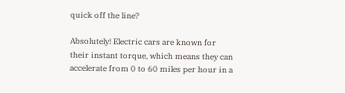quick off the line?

Absolutely! Electric cars are known for their instant torque, which means they can accelerate from 0 to 60 miles per hour in a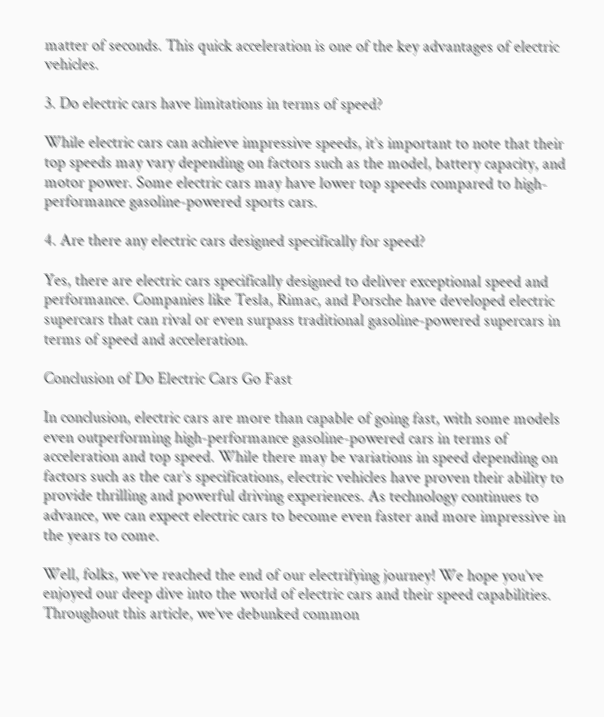matter of seconds. This quick acceleration is one of the key advantages of electric vehicles.

3. Do electric cars have limitations in terms of speed?

While electric cars can achieve impressive speeds, it’s important to note that their top speeds may vary depending on factors such as the model, battery capacity, and motor power. Some electric cars may have lower top speeds compared to high-performance gasoline-powered sports cars.

4. Are there any electric cars designed specifically for speed?

Yes, there are electric cars specifically designed to deliver exceptional speed and performance. Companies like Tesla, Rimac, and Porsche have developed electric supercars that can rival or even surpass traditional gasoline-powered supercars in terms of speed and acceleration.

Conclusion of Do Electric Cars Go Fast

In conclusion, electric cars are more than capable of going fast, with some models even outperforming high-performance gasoline-powered cars in terms of acceleration and top speed. While there may be variations in speed depending on factors such as the car’s specifications, electric vehicles have proven their ability to provide thrilling and powerful driving experiences. As technology continues to advance, we can expect electric cars to become even faster and more impressive in the years to come.

Well, folks, we’ve reached the end of our electrifying journey! We hope you’ve enjoyed our deep dive into the world of electric cars and their speed capabilities. Throughout this article, we’ve debunked common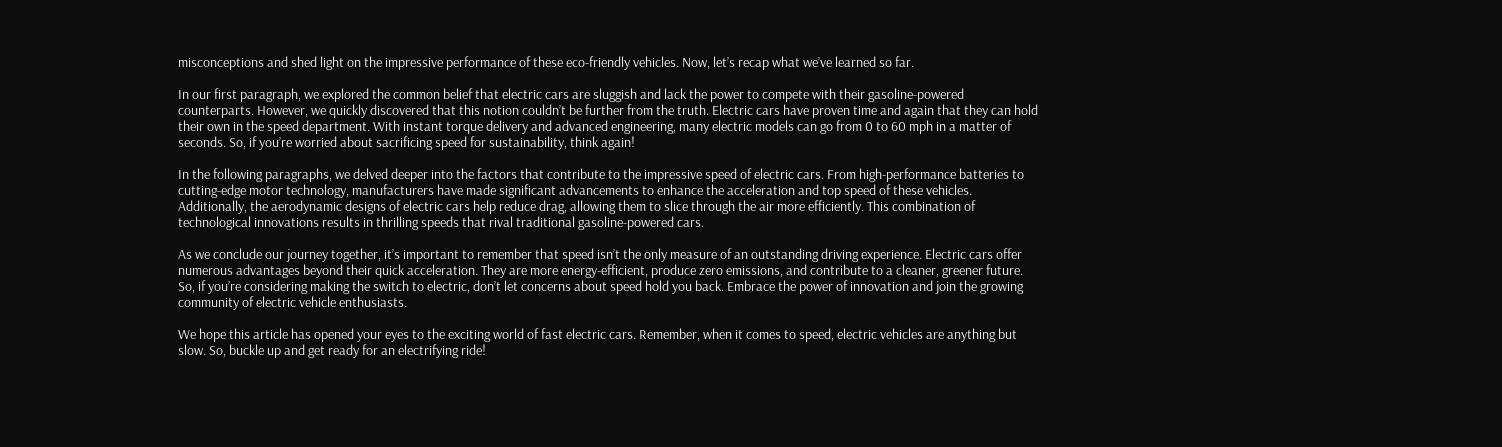misconceptions and shed light on the impressive performance of these eco-friendly vehicles. Now, let’s recap what we’ve learned so far.

In our first paragraph, we explored the common belief that electric cars are sluggish and lack the power to compete with their gasoline-powered counterparts. However, we quickly discovered that this notion couldn’t be further from the truth. Electric cars have proven time and again that they can hold their own in the speed department. With instant torque delivery and advanced engineering, many electric models can go from 0 to 60 mph in a matter of seconds. So, if you’re worried about sacrificing speed for sustainability, think again!

In the following paragraphs, we delved deeper into the factors that contribute to the impressive speed of electric cars. From high-performance batteries to cutting-edge motor technology, manufacturers have made significant advancements to enhance the acceleration and top speed of these vehicles. Additionally, the aerodynamic designs of electric cars help reduce drag, allowing them to slice through the air more efficiently. This combination of technological innovations results in thrilling speeds that rival traditional gasoline-powered cars.

As we conclude our journey together, it’s important to remember that speed isn’t the only measure of an outstanding driving experience. Electric cars offer numerous advantages beyond their quick acceleration. They are more energy-efficient, produce zero emissions, and contribute to a cleaner, greener future. So, if you’re considering making the switch to electric, don’t let concerns about speed hold you back. Embrace the power of innovation and join the growing community of electric vehicle enthusiasts.

We hope this article has opened your eyes to the exciting world of fast electric cars. Remember, when it comes to speed, electric vehicles are anything but slow. So, buckle up and get ready for an electrifying ride!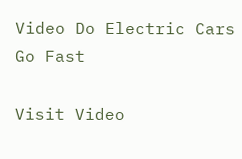Video Do Electric Cars Go Fast

Visit Video